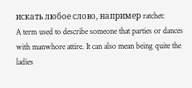искать любое слово, например ratchet:
A term used to describe someone that parties or dances with manwhore attire. It can also mean being quite the ladies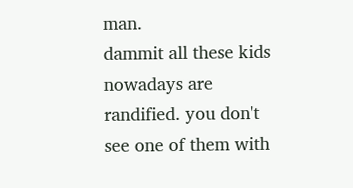man.
dammit all these kids nowadays are randified. you don't see one of them with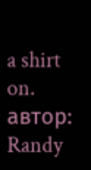a shirt on.
автор: Randy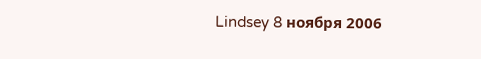Lindsey 8 ноября 2006